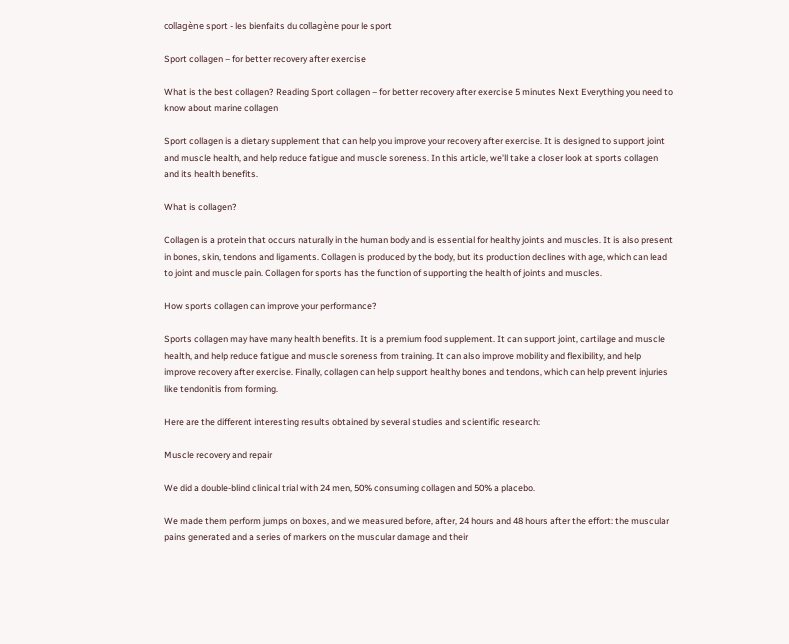collagène sport - les bienfaits du collagène pour le sport

Sport collagen – for better recovery after exercise

What is the best collagen? Reading Sport collagen – for better recovery after exercise 5 minutes Next Everything you need to know about marine collagen

Sport collagen is a dietary supplement that can help you improve your recovery after exercise. It is designed to support joint and muscle health, and help reduce fatigue and muscle soreness. In this article, we'll take a closer look at sports collagen and its health benefits.

What is collagen?

Collagen is a protein that occurs naturally in the human body and is essential for healthy joints and muscles. It is also present in bones, skin, tendons and ligaments. Collagen is produced by the body, but its production declines with age, which can lead to joint and muscle pain. Collagen for sports has the function of supporting the health of joints and muscles.

How sports collagen can improve your performance?

Sports collagen may have many health benefits. It is a premium food supplement. It can support joint, cartilage and muscle health, and help reduce fatigue and muscle soreness from training. It can also improve mobility and flexibility, and help improve recovery after exercise. Finally, collagen can help support healthy bones and tendons, which can help prevent injuries like tendonitis from forming.

Here are the different interesting results obtained by several studies and scientific research:

Muscle recovery and repair

We did a double-blind clinical trial with 24 men, 50% consuming collagen and 50% a placebo.

We made them perform jumps on boxes, and we measured before, after, 24 hours and 48 hours after the effort: the muscular pains generated and a series of markers on the muscular damage and their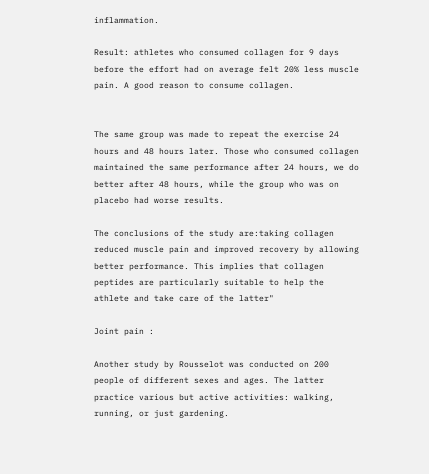inflammation.

Result: athletes who consumed collagen for 9 days before the effort had on average felt 20% less muscle pain. A good reason to consume collagen.


The same group was made to repeat the exercise 24 hours and 48 hours later. Those who consumed collagen maintained the same performance after 24 hours, we do better after 48 hours, while the group who was on placebo had worse results.

The conclusions of the study are:taking collagen reduced muscle pain and improved recovery by allowing better performance. This implies that collagen peptides are particularly suitable to help the athlete and take care of the latter"

Joint pain :

Another study by Rousselot was conducted on 200 people of different sexes and ages. The latter practice various but active activities: walking, running, or just gardening.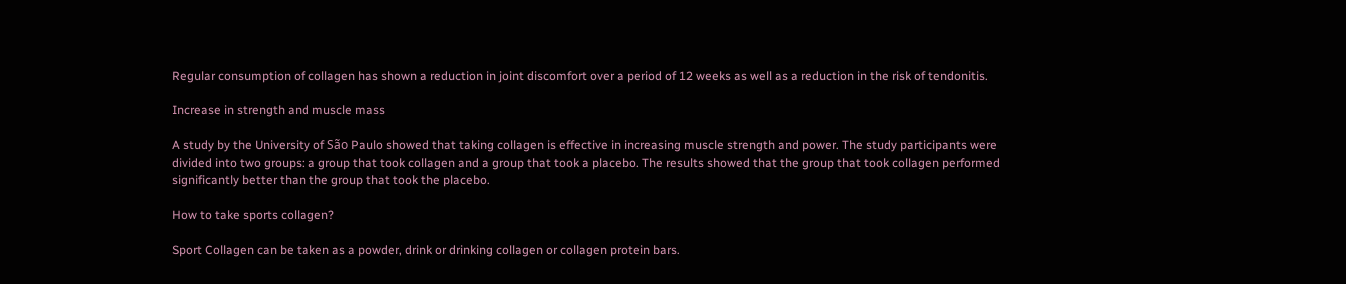Regular consumption of collagen has shown a reduction in joint discomfort over a period of 12 weeks as well as a reduction in the risk of tendonitis.

Increase in strength and muscle mass

A study by the University of São Paulo showed that taking collagen is effective in increasing muscle strength and power. The study participants were divided into two groups: a group that took collagen and a group that took a placebo. The results showed that the group that took collagen performed significantly better than the group that took the placebo.

How to take sports collagen?

Sport Collagen can be taken as a powder, drink or drinking collagen or collagen protein bars.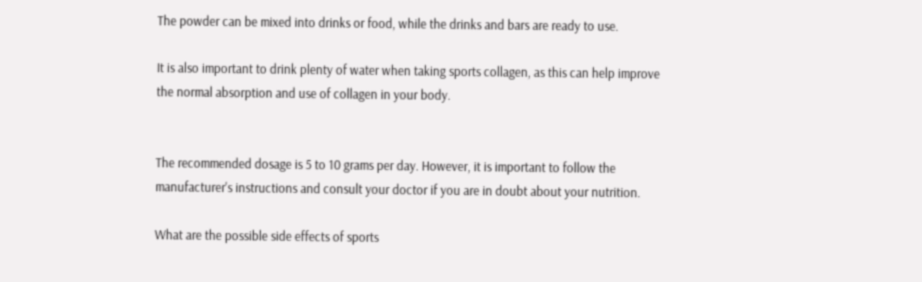The powder can be mixed into drinks or food, while the drinks and bars are ready to use.

It is also important to drink plenty of water when taking sports collagen, as this can help improve the normal absorption and use of collagen in your body.


The recommended dosage is 5 to 10 grams per day. However, it is important to follow the manufacturer's instructions and consult your doctor if you are in doubt about your nutrition.

What are the possible side effects of sports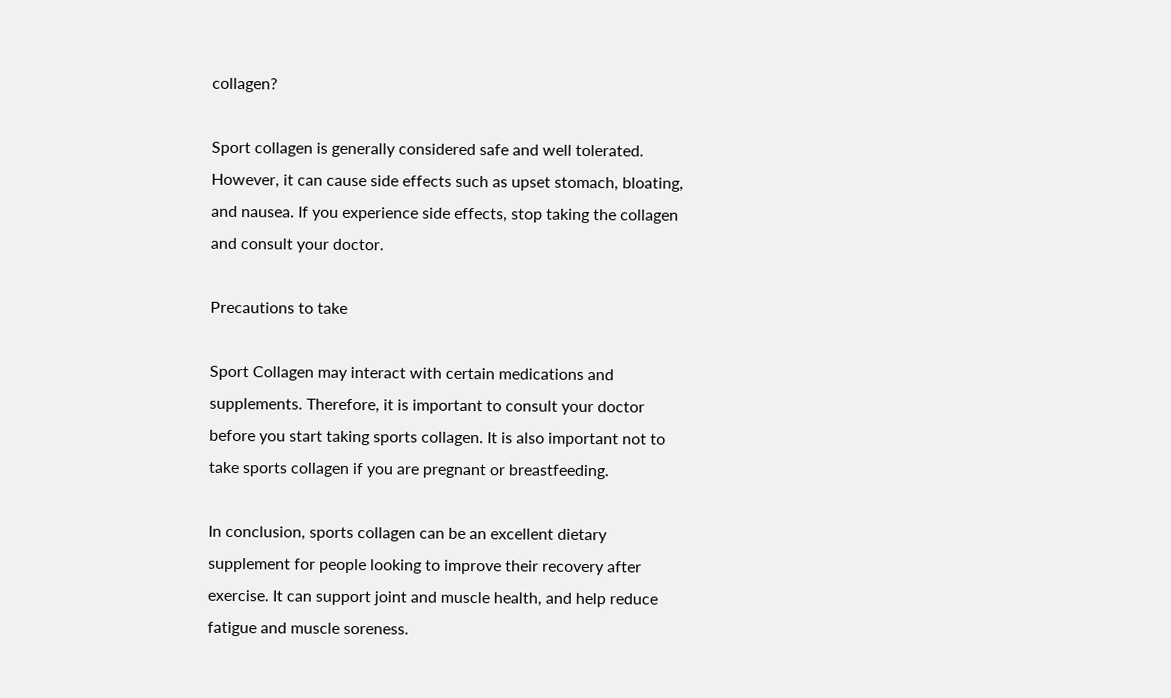collagen?

Sport collagen is generally considered safe and well tolerated. However, it can cause side effects such as upset stomach, bloating, and nausea. If you experience side effects, stop taking the collagen and consult your doctor.

Precautions to take

Sport Collagen may interact with certain medications and supplements. Therefore, it is important to consult your doctor before you start taking sports collagen. It is also important not to take sports collagen if you are pregnant or breastfeeding.

In conclusion, sports collagen can be an excellent dietary supplement for people looking to improve their recovery after exercise. It can support joint and muscle health, and help reduce fatigue and muscle soreness.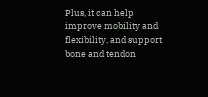Plus, it can help improve mobility and flexibility, and support bone and tendon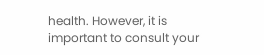health. However, it is important to consult your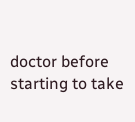doctor before starting to take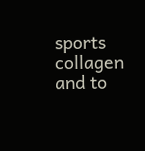sports collagen and to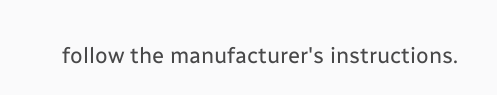follow the manufacturer's instructions.